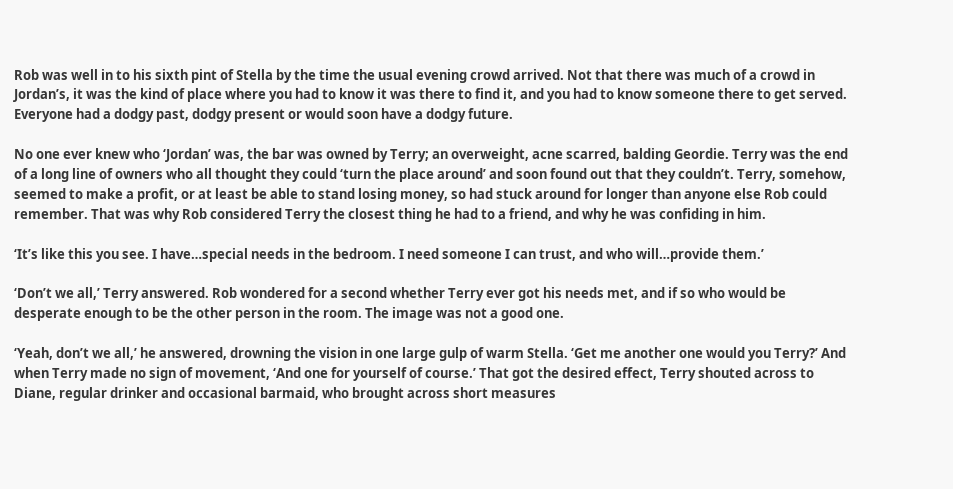Rob was well in to his sixth pint of Stella by the time the usual evening crowd arrived. Not that there was much of a crowd in Jordan’s, it was the kind of place where you had to know it was there to find it, and you had to know someone there to get served. Everyone had a dodgy past, dodgy present or would soon have a dodgy future.

No one ever knew who ‘Jordan’ was, the bar was owned by Terry; an overweight, acne scarred, balding Geordie. Terry was the end of a long line of owners who all thought they could ‘turn the place around’ and soon found out that they couldn’t. Terry, somehow, seemed to make a profit, or at least be able to stand losing money, so had stuck around for longer than anyone else Rob could remember. That was why Rob considered Terry the closest thing he had to a friend, and why he was confiding in him.

‘It’s like this you see. I have…special needs in the bedroom. I need someone I can trust, and who will…provide them.’

‘Don’t we all,’ Terry answered. Rob wondered for a second whether Terry ever got his needs met, and if so who would be desperate enough to be the other person in the room. The image was not a good one.

‘Yeah, don’t we all,’ he answered, drowning the vision in one large gulp of warm Stella. ‘Get me another one would you Terry?’ And when Terry made no sign of movement, ‘And one for yourself of course.’ That got the desired effect, Terry shouted across to Diane, regular drinker and occasional barmaid, who brought across short measures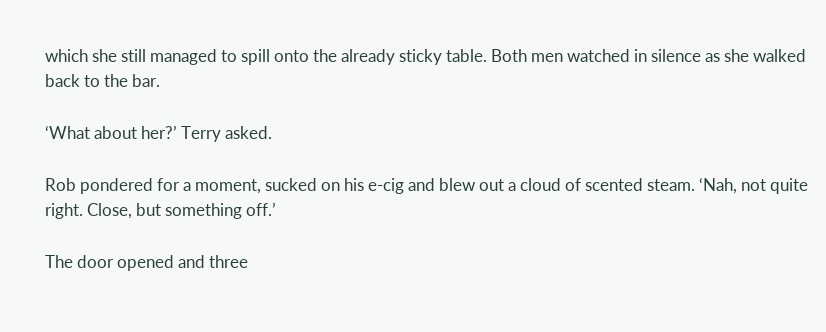which she still managed to spill onto the already sticky table. Both men watched in silence as she walked back to the bar.

‘What about her?’ Terry asked.

Rob pondered for a moment, sucked on his e-cig and blew out a cloud of scented steam. ‘Nah, not quite right. Close, but something off.’

The door opened and three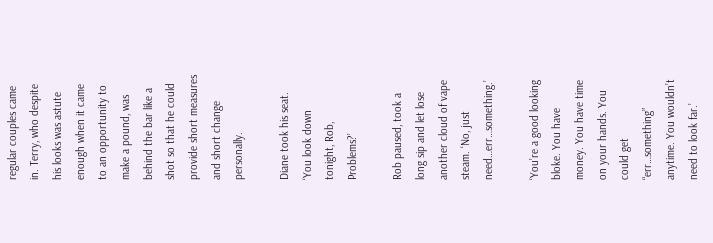regular couples came in. Terry, who despite his looks was astute enough when it came to an opportunity to make a pound, was behind the bar like a shot so that he could provide short measures and short change personally.

Diane took his seat. ‘You look down tonight, Rob, Problems?’

Rob paused, took a long sip and let lose another cloud of vape steam. ‘No, just need…err…something.’

‘You’re a good looking bloke. You have money. You have time on your hands. You could get “err…something” anytime. You wouldn’t need to look far.’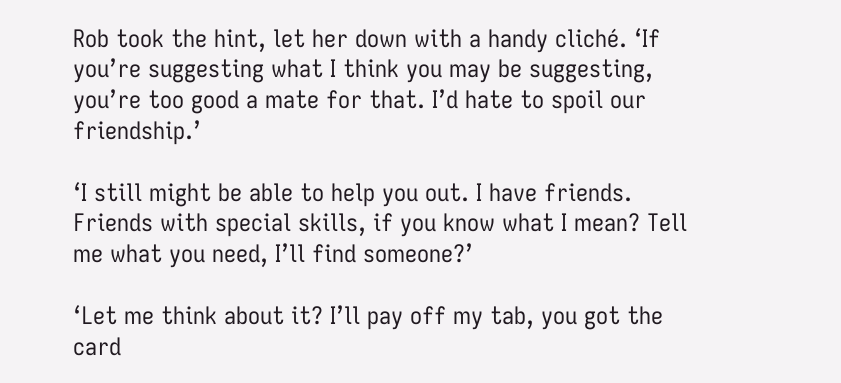Rob took the hint, let her down with a handy cliché. ‘If you’re suggesting what I think you may be suggesting, you’re too good a mate for that. I’d hate to spoil our friendship.’

‘I still might be able to help you out. I have friends. Friends with special skills, if you know what I mean? Tell me what you need, I’ll find someone?’

‘Let me think about it? I’ll pay off my tab, you got the card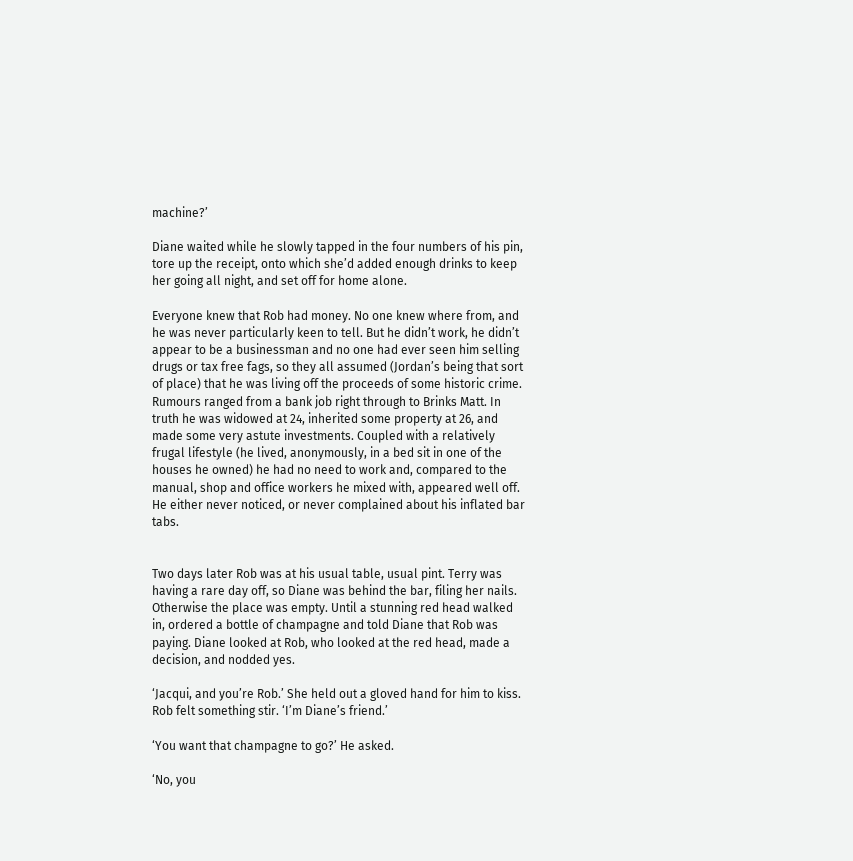machine?’

Diane waited while he slowly tapped in the four numbers of his pin, tore up the receipt, onto which she’d added enough drinks to keep her going all night, and set off for home alone.

Everyone knew that Rob had money. No one knew where from, and he was never particularly keen to tell. But he didn’t work, he didn’t appear to be a businessman and no one had ever seen him selling drugs or tax free fags, so they all assumed (Jordan’s being that sort of place) that he was living off the proceeds of some historic crime. Rumours ranged from a bank job right through to Brinks Matt. In truth he was widowed at 24, inherited some property at 26, and made some very astute investments. Coupled with a relatively frugal lifestyle (he lived, anonymously, in a bed sit in one of the houses he owned) he had no need to work and, compared to the manual, shop and office workers he mixed with, appeared well off. He either never noticed, or never complained about his inflated bar tabs.


Two days later Rob was at his usual table, usual pint. Terry was having a rare day off, so Diane was behind the bar, filing her nails. Otherwise the place was empty. Until a stunning red head walked in, ordered a bottle of champagne and told Diane that Rob was paying. Diane looked at Rob, who looked at the red head, made a decision, and nodded yes.

‘Jacqui, and you’re Rob.’ She held out a gloved hand for him to kiss. Rob felt something stir. ‘I’m Diane’s friend.’

‘You want that champagne to go?’ He asked.

‘No, you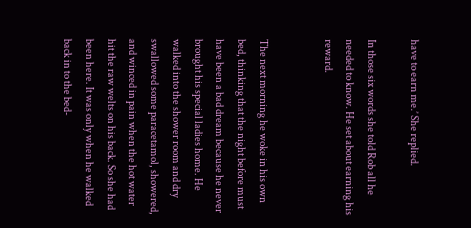have to earn me.’ She replied.

In those six words she told Rob all he needed to know. He set about earning his reward.


The next morning he woke in his own bed, thinking that the night before must have been a bad dream because he never brought his special ladies home. He walked into the shower room and dry swallowed some paracetamol, showered, and winced in pain when the hot water hit the raw welts on his back. So she had been here. It was only when he walked back in to the bed-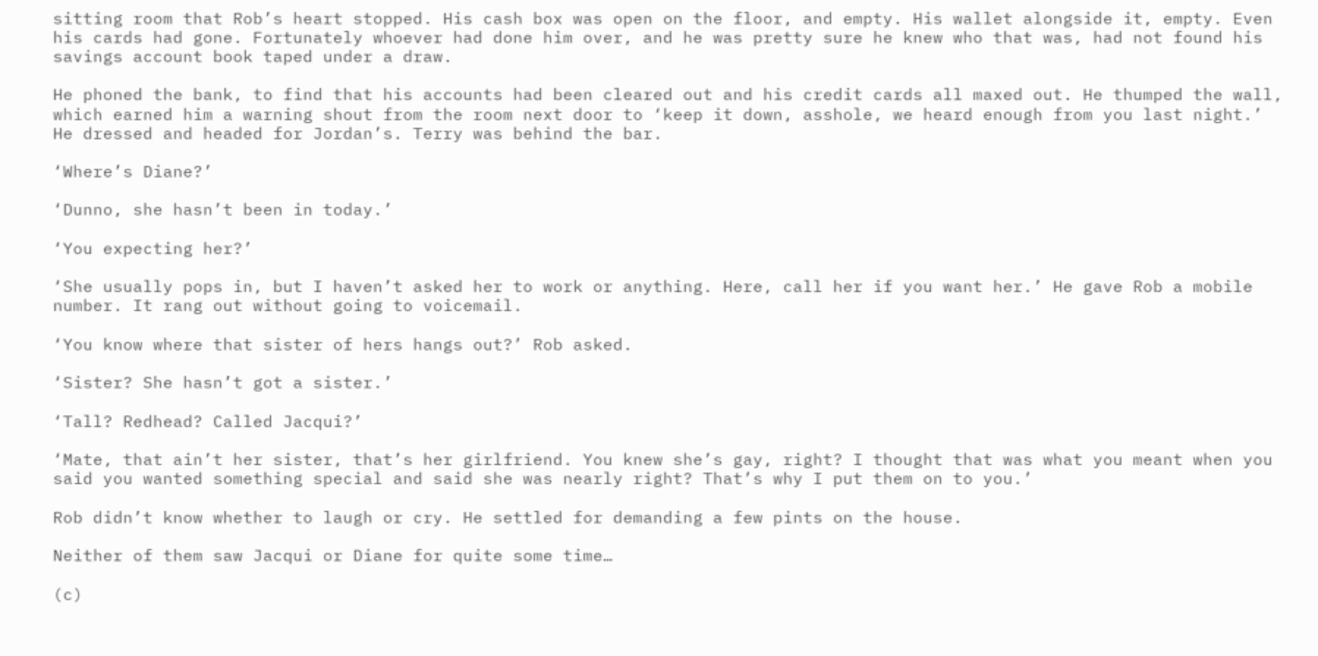sitting room that Rob’s heart stopped. His cash box was open on the floor, and empty. His wallet alongside it, empty. Even his cards had gone. Fortunately whoever had done him over, and he was pretty sure he knew who that was, had not found his savings account book taped under a draw.

He phoned the bank, to find that his accounts had been cleared out and his credit cards all maxed out. He thumped the wall, which earned him a warning shout from the room next door to ‘keep it down, asshole, we heard enough from you last night.’ He dressed and headed for Jordan’s. Terry was behind the bar.

‘Where’s Diane?’

‘Dunno, she hasn’t been in today.’

‘You expecting her?’

‘She usually pops in, but I haven’t asked her to work or anything. Here, call her if you want her.’ He gave Rob a mobile number. It rang out without going to voicemail.

‘You know where that sister of hers hangs out?’ Rob asked.

‘Sister? She hasn’t got a sister.’

‘Tall? Redhead? Called Jacqui?’

‘Mate, that ain’t her sister, that’s her girlfriend. You knew she’s gay, right? I thought that was what you meant when you said you wanted something special and said she was nearly right? That’s why I put them on to you.’

Rob didn’t know whether to laugh or cry. He settled for demanding a few pints on the house.

Neither of them saw Jacqui or Diane for quite some time…

(c)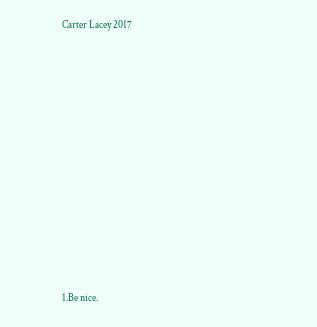Carter Lacey 2017












1.Be nice.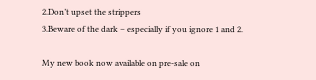2.Don’t upset the strippers
3.Beware of the dark – especially if you ignore 1 and 2.

My new book now available on pre-sale on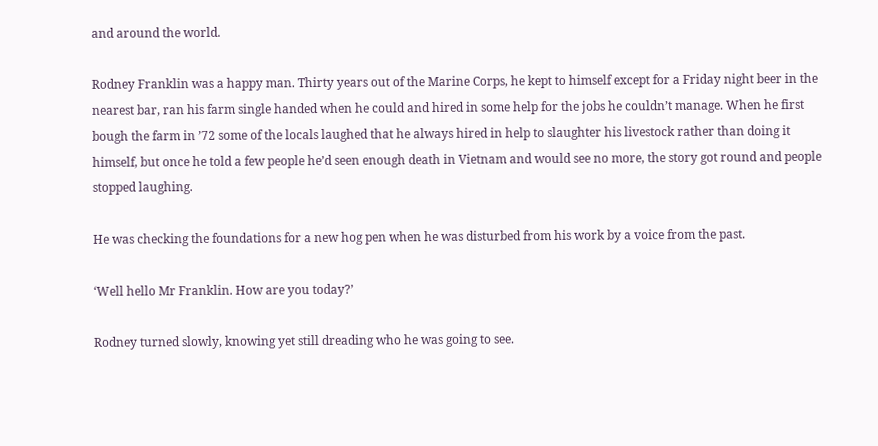and around the world.

Rodney Franklin was a happy man. Thirty years out of the Marine Corps, he kept to himself except for a Friday night beer in the nearest bar, ran his farm single handed when he could and hired in some help for the jobs he couldn’t manage. When he first bough the farm in ’72 some of the locals laughed that he always hired in help to slaughter his livestock rather than doing it himself, but once he told a few people he’d seen enough death in Vietnam and would see no more, the story got round and people stopped laughing.

He was checking the foundations for a new hog pen when he was disturbed from his work by a voice from the past.

‘Well hello Mr Franklin. How are you today?’

Rodney turned slowly, knowing yet still dreading who he was going to see.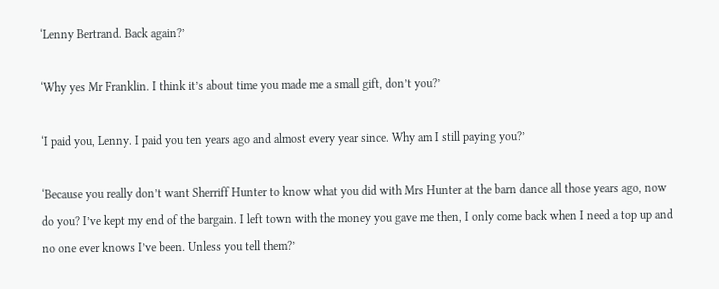‘Lenny Bertrand. Back again?’

‘Why yes Mr Franklin. I think it’s about time you made me a small gift, don’t you?’

‘I paid you, Lenny. I paid you ten years ago and almost every year since. Why am I still paying you?’

‘Because you really don’t want Sherriff Hunter to know what you did with Mrs Hunter at the barn dance all those years ago, now do you? I’ve kept my end of the bargain. I left town with the money you gave me then, I only come back when I need a top up and no one ever knows I’ve been. Unless you tell them?’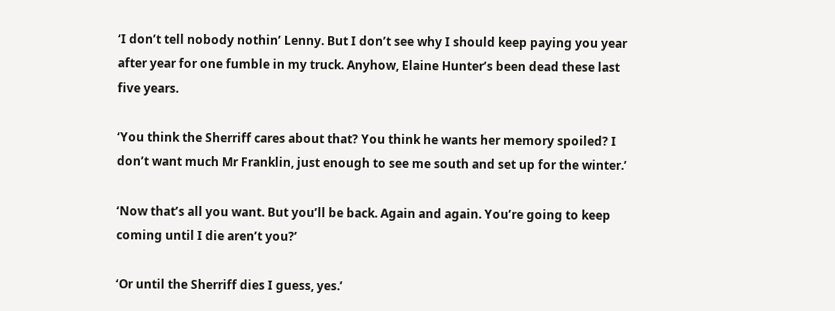‘I don’t tell nobody nothin’ Lenny. But I don’t see why I should keep paying you year after year for one fumble in my truck. Anyhow, Elaine Hunter’s been dead these last five years.

‘You think the Sherriff cares about that? You think he wants her memory spoiled? I don’t want much Mr Franklin, just enough to see me south and set up for the winter.’

‘Now that’s all you want. But you’ll be back. Again and again. You’re going to keep coming until I die aren’t you?’

‘Or until the Sherriff dies I guess, yes.’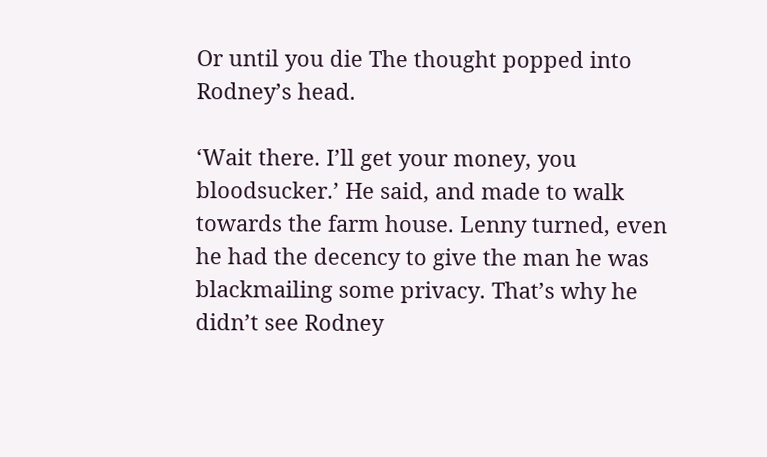Or until you die The thought popped into Rodney’s head.

‘Wait there. I’ll get your money, you bloodsucker.’ He said, and made to walk towards the farm house. Lenny turned, even he had the decency to give the man he was blackmailing some privacy. That’s why he didn’t see Rodney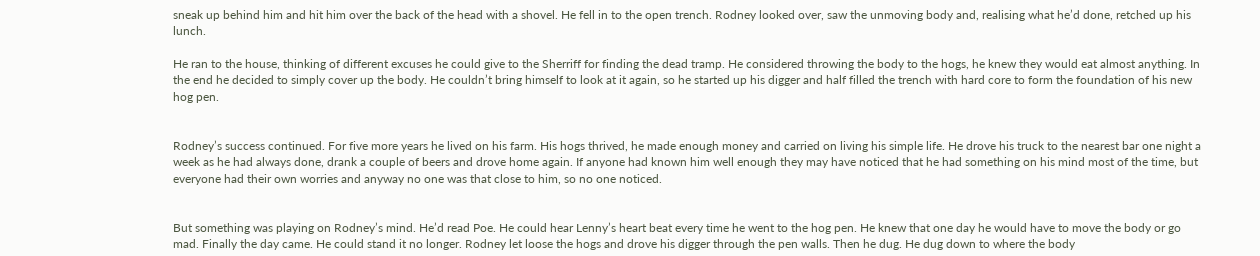sneak up behind him and hit him over the back of the head with a shovel. He fell in to the open trench. Rodney looked over, saw the unmoving body and, realising what he’d done, retched up his lunch.

He ran to the house, thinking of different excuses he could give to the Sherriff for finding the dead tramp. He considered throwing the body to the hogs, he knew they would eat almost anything. In the end he decided to simply cover up the body. He couldn’t bring himself to look at it again, so he started up his digger and half filled the trench with hard core to form the foundation of his new hog pen.


Rodney’s success continued. For five more years he lived on his farm. His hogs thrived, he made enough money and carried on living his simple life. He drove his truck to the nearest bar one night a week as he had always done, drank a couple of beers and drove home again. If anyone had known him well enough they may have noticed that he had something on his mind most of the time, but everyone had their own worries and anyway no one was that close to him, so no one noticed.


But something was playing on Rodney’s mind. He’d read Poe. He could hear Lenny’s heart beat every time he went to the hog pen. He knew that one day he would have to move the body or go mad. Finally the day came. He could stand it no longer. Rodney let loose the hogs and drove his digger through the pen walls. Then he dug. He dug down to where the body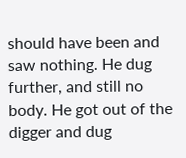should have been and saw nothing. He dug further, and still no body. He got out of the digger and dug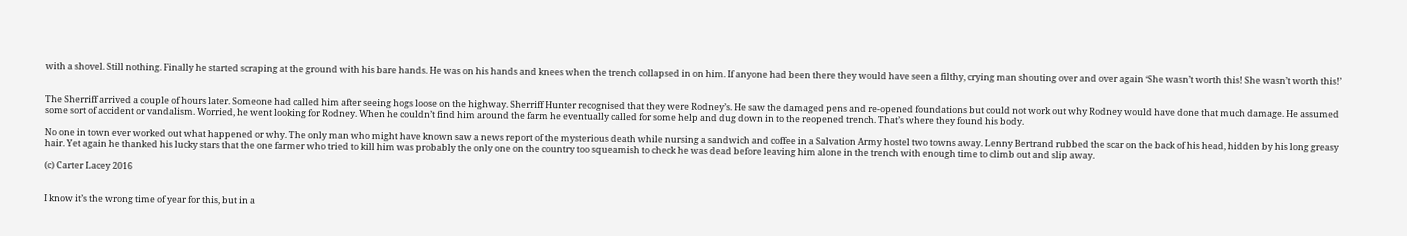with a shovel. Still nothing. Finally he started scraping at the ground with his bare hands. He was on his hands and knees when the trench collapsed in on him. If anyone had been there they would have seen a filthy, crying man shouting over and over again ‘She wasn’t worth this! She wasn’t worth this!’


The Sherriff arrived a couple of hours later. Someone had called him after seeing hogs loose on the highway. Sherriff Hunter recognised that they were Rodney’s. He saw the damaged pens and re-opened foundations but could not work out why Rodney would have done that much damage. He assumed some sort of accident or vandalism. Worried, he went looking for Rodney. When he couldn’t find him around the farm he eventually called for some help and dug down in to the reopened trench. That’s where they found his body.

No one in town ever worked out what happened or why. The only man who might have known saw a news report of the mysterious death while nursing a sandwich and coffee in a Salvation Army hostel two towns away. Lenny Bertrand rubbed the scar on the back of his head, hidden by his long greasy hair. Yet again he thanked his lucky stars that the one farmer who tried to kill him was probably the only one on the country too squeamish to check he was dead before leaving him alone in the trench with enough time to climb out and slip away.

(c) Carter Lacey 2016


I know it’s the wrong time of year for this, but in a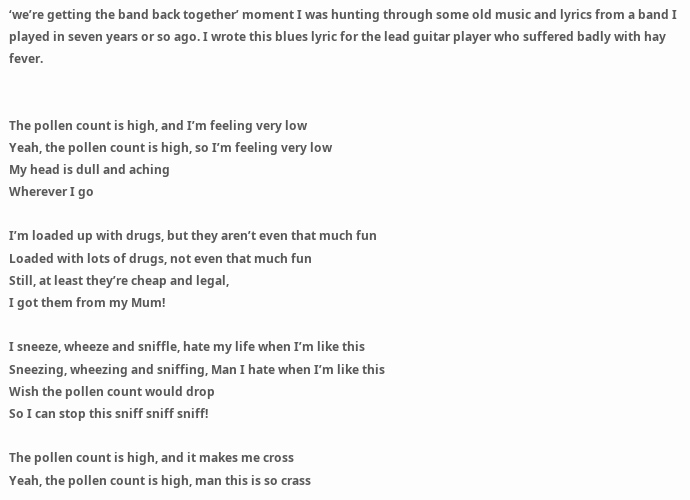‘we’re getting the band back together’ moment I was hunting through some old music and lyrics from a band I played in seven years or so ago. I wrote this blues lyric for the lead guitar player who suffered badly with hay fever.


The pollen count is high, and I’m feeling very low
Yeah, the pollen count is high, so I’m feeling very low
My head is dull and aching
Wherever I go

I’m loaded up with drugs, but they aren’t even that much fun
Loaded with lots of drugs, not even that much fun
Still, at least they’re cheap and legal,
I got them from my Mum!

I sneeze, wheeze and sniffle, hate my life when I’m like this
Sneezing, wheezing and sniffing, Man I hate when I’m like this
Wish the pollen count would drop
So I can stop this sniff sniff sniff!

The pollen count is high, and it makes me cross
Yeah, the pollen count is high, man this is so crass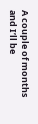A couple of months and I’ll be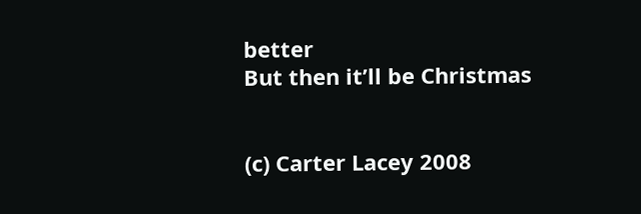better
But then it’ll be Christmas


(c) Carter Lacey 2008